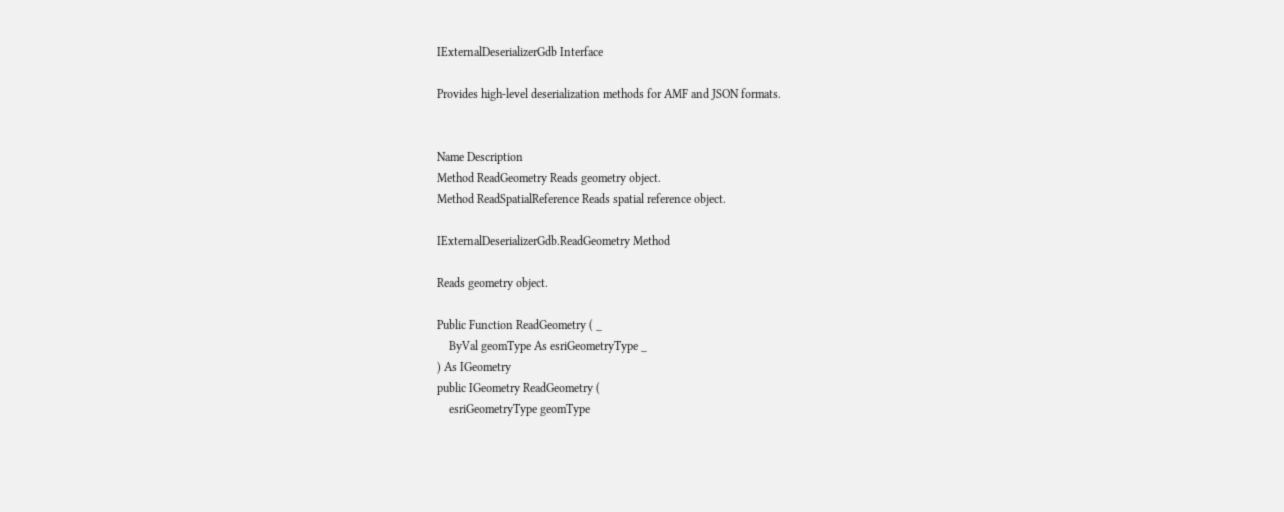IExternalDeserializerGdb Interface

Provides high-level deserialization methods for AMF and JSON formats.


Name Description
Method ReadGeometry Reads geometry object.
Method ReadSpatialReference Reads spatial reference object.

IExternalDeserializerGdb.ReadGeometry Method

Reads geometry object.

Public Function ReadGeometry ( _
    ByVal geomType As esriGeometryType _
) As IGeometry
public IGeometry ReadGeometry (
    esriGeometryType geomType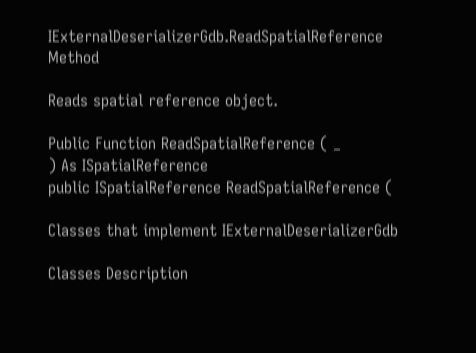IExternalDeserializerGdb.ReadSpatialReference Method

Reads spatial reference object.

Public Function ReadSpatialReference ( _
) As ISpatialReference
public ISpatialReference ReadSpatialReference (

Classes that implement IExternalDeserializerGdb

Classes Description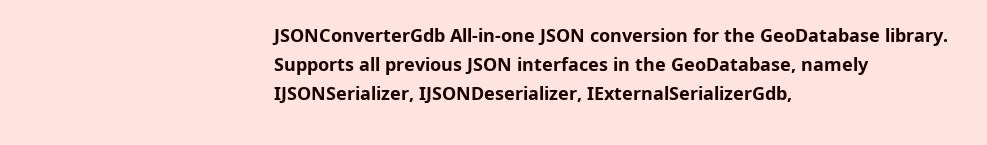JSONConverterGdb All-in-one JSON conversion for the GeoDatabase library. Supports all previous JSON interfaces in the GeoDatabase, namely IJSONSerializer, IJSONDeserializer, IExternalSerializerGdb,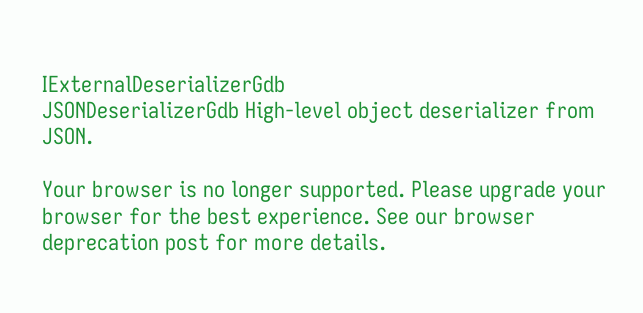IExternalDeserializerGdb
JSONDeserializerGdb High-level object deserializer from JSON.

Your browser is no longer supported. Please upgrade your browser for the best experience. See our browser deprecation post for more details.